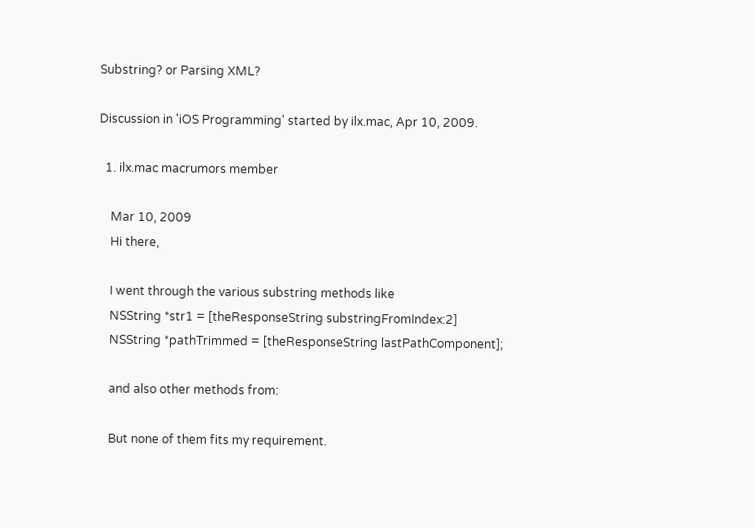Substring? or Parsing XML?

Discussion in 'iOS Programming' started by ilx.mac, Apr 10, 2009.

  1. ilx.mac macrumors member

    Mar 10, 2009
    Hi there,

    I went through the various substring methods like
    NSString *str1 = [theResponseString substringFromIndex:2]
    NSString *pathTrimmed = [theResponseString lastPathComponent];

    and also other methods from:

    But none of them fits my requirement.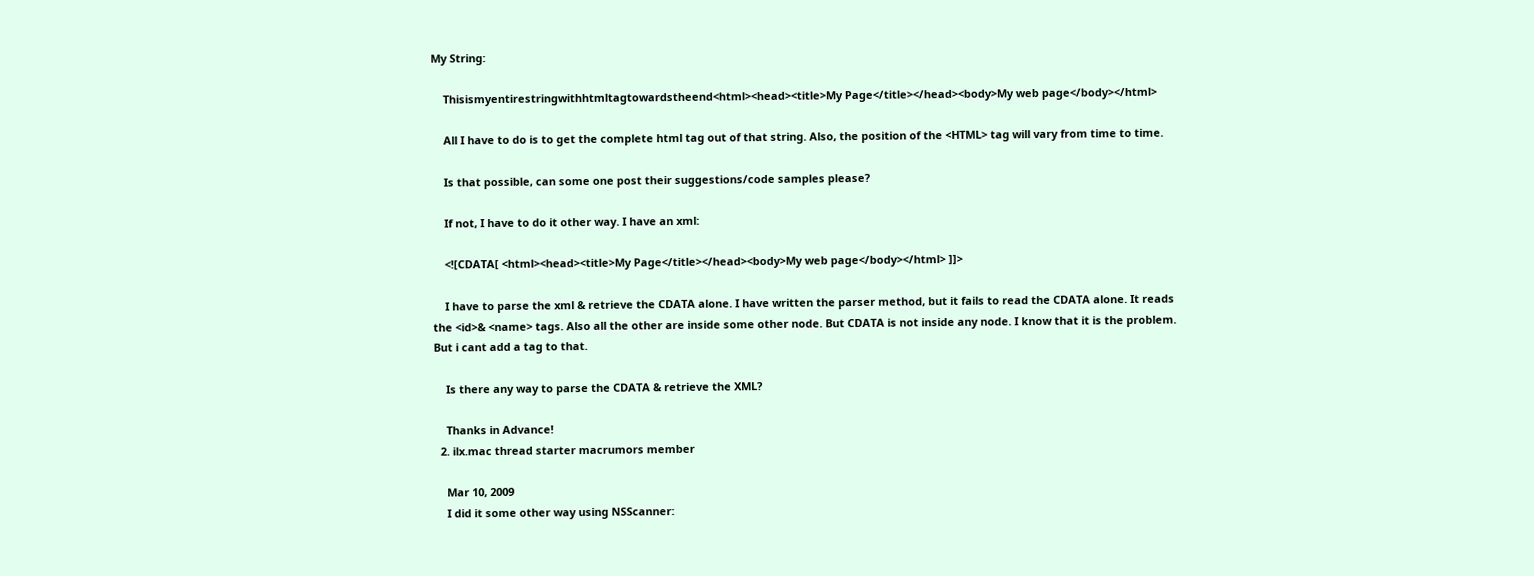My String:

    Thisismyentirestringwithhtmltagtowardstheend<html><head><title>My Page</title></head><body>My web page</body></html>

    All I have to do is to get the complete html tag out of that string. Also, the position of the <HTML> tag will vary from time to time.

    Is that possible, can some one post their suggestions/code samples please?

    If not, I have to do it other way. I have an xml:

    <![CDATA[ <html><head><title>My Page</title></head><body>My web page</body></html> ]]>

    I have to parse the xml & retrieve the CDATA alone. I have written the parser method, but it fails to read the CDATA alone. It reads the <id>& <name> tags. Also all the other are inside some other node. But CDATA is not inside any node. I know that it is the problem. But i cant add a tag to that.

    Is there any way to parse the CDATA & retrieve the XML?

    Thanks in Advance!
  2. ilx.mac thread starter macrumors member

    Mar 10, 2009
    I did it some other way using NSScanner: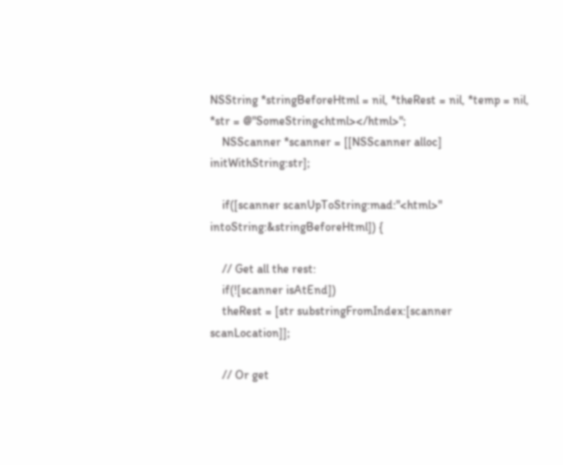NSString *stringBeforeHtml = nil, *theRest = nil, *temp = nil, *str = @"SomeString<html></html>";
    NSScanner *scanner = [[NSScanner alloc] initWithString:str];

    if([scanner scanUpToString:mad:"<html>" intoString:&stringBeforeHtml]) {

    // Get all the rest:
    if(![scanner isAtEnd])
    theRest = [str substringFromIndex:[scanner scanLocation]];

    // Or get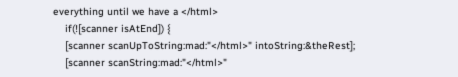everything until we have a </html>
    if(![scanner isAtEnd]) {
    [scanner scanUpToString:mad:"</html>" intoString:&theRest];
    [scanner scanString:mad:"</html>"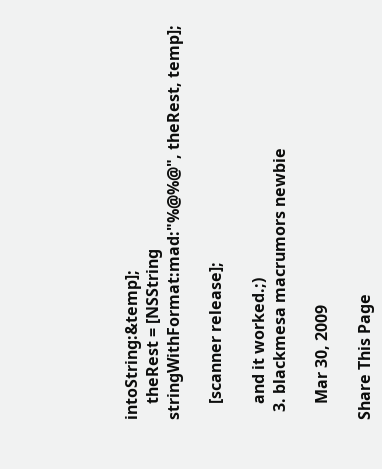intoString:&temp];
    theRest = [NSString stringWithFormat:mad:"%@%@", theRest, temp];

    [scanner release];

    and it worked.;)
  3. blackmesa macrumors newbie

    Mar 30, 2009

Share This Page